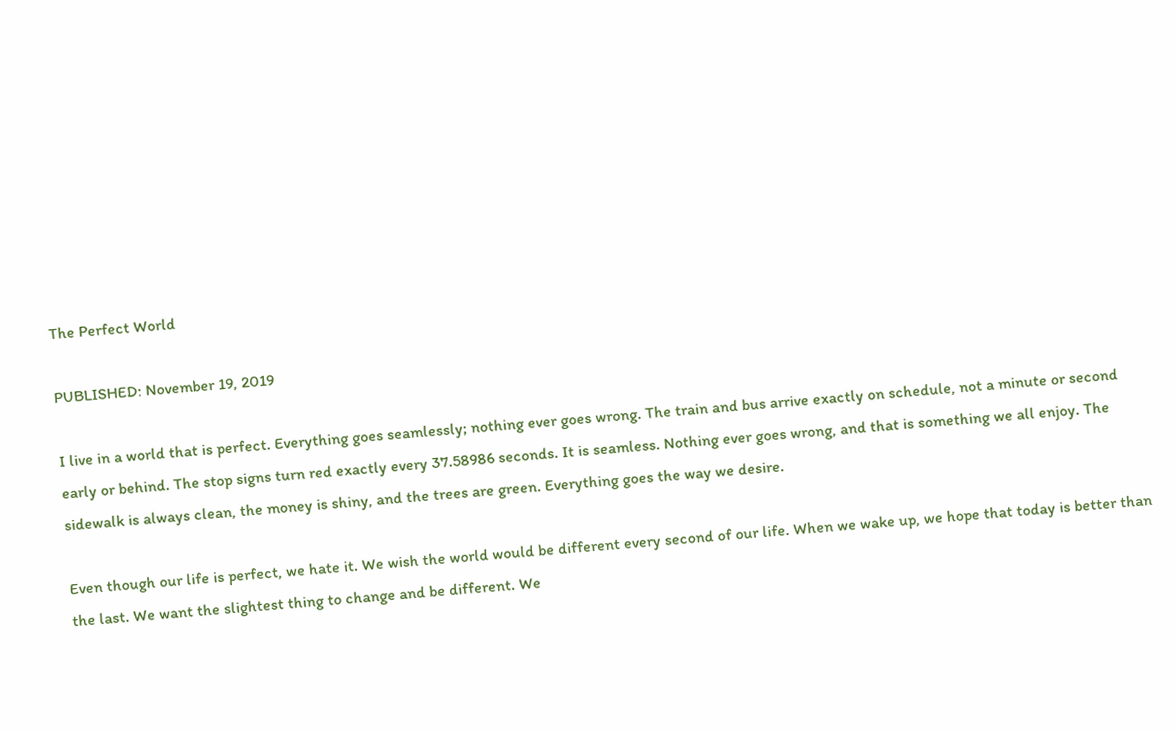The Perfect World

PUBLISHED: November 19, 2019

I live in a world that is perfect. Everything goes seamlessly; nothing ever goes wrong. The train and bus arrive exactly on schedule, not a minute or second early or behind. The stop signs turn red exactly every 37.58986 seconds. It is seamless. Nothing ever goes wrong, and that is something we all enjoy. The sidewalk is always clean, the money is shiny, and the trees are green. Everything goes the way we desire.

Even though our life is perfect, we hate it. We wish the world would be different every second of our life. When we wake up, we hope that today is better than the last. We want the slightest thing to change and be different. We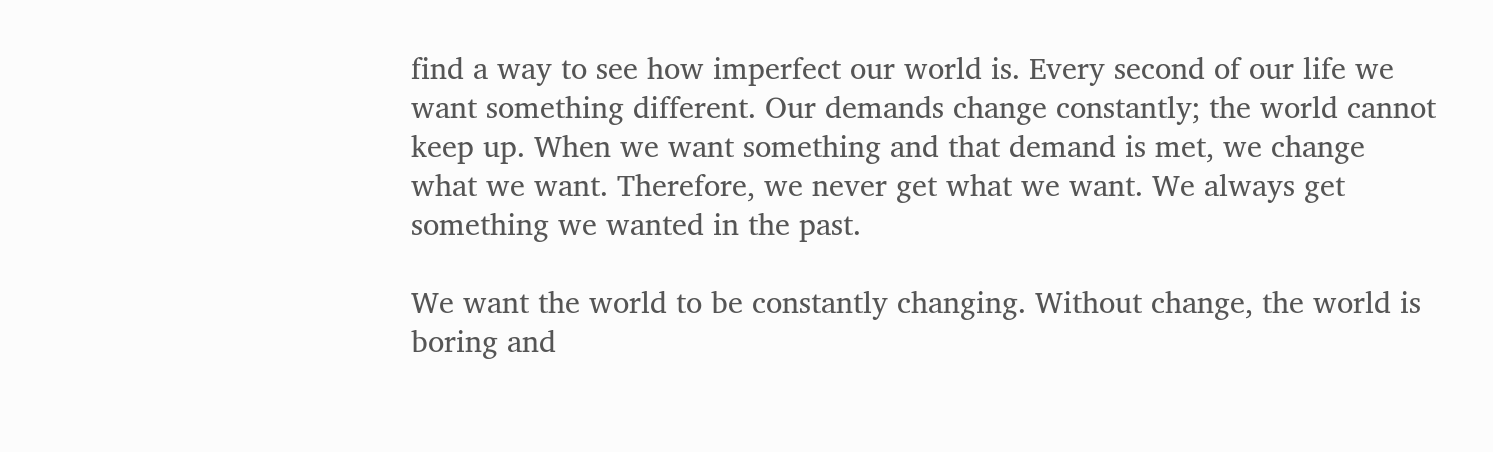find a way to see how imperfect our world is. Every second of our life we want something different. Our demands change constantly; the world cannot keep up. When we want something and that demand is met, we change what we want. Therefore, we never get what we want. We always get something we wanted in the past.

We want the world to be constantly changing. Without change, the world is boring and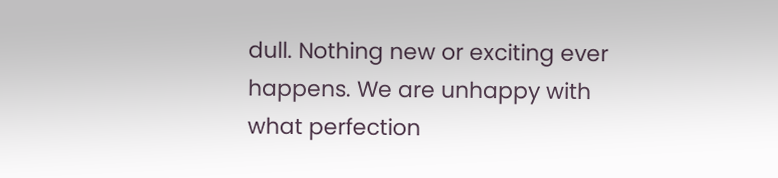dull. Nothing new or exciting ever happens. We are unhappy with what perfection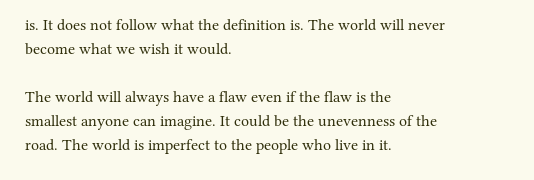is. It does not follow what the definition is. The world will never become what we wish it would.

The world will always have a flaw even if the flaw is the smallest anyone can imagine. It could be the unevenness of the road. The world is imperfect to the people who live in it.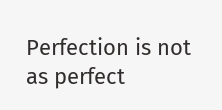Perfection is not as perfect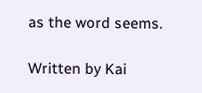as the word seems.

Written by Kai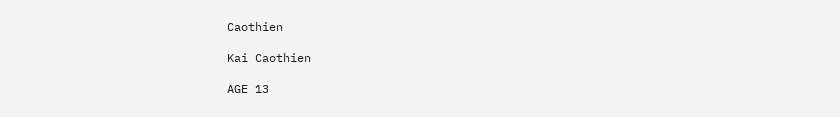Caothien

Kai Caothien

AGE 13